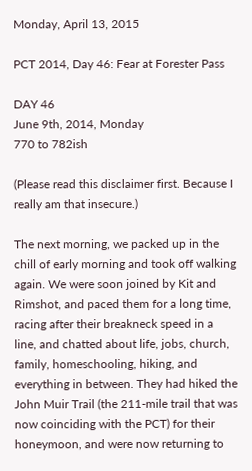Monday, April 13, 2015

PCT 2014, Day 46: Fear at Forester Pass

DAY 46
June 9th, 2014, Monday
770 to 782ish

(Please read this disclaimer first. Because I really am that insecure.)

The next morning, we packed up in the chill of early morning and took off walking again. We were soon joined by Kit and Rimshot, and paced them for a long time, racing after their breakneck speed in a line, and chatted about life, jobs, church, family, homeschooling, hiking, and everything in between. They had hiked the John Muir Trail (the 211-mile trail that was now coinciding with the PCT) for their honeymoon, and were now returning to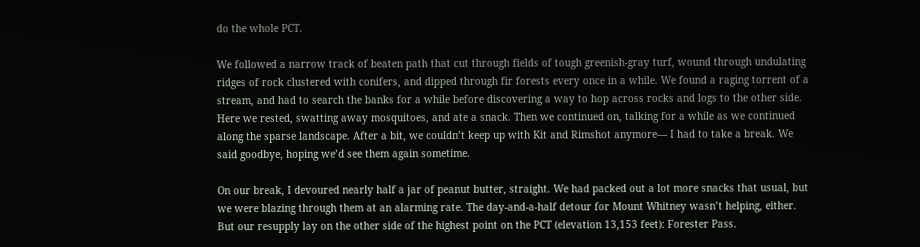do the whole PCT.

We followed a narrow track of beaten path that cut through fields of tough greenish-gray turf, wound through undulating ridges of rock clustered with conifers, and dipped through fir forests every once in a while. We found a raging torrent of a stream, and had to search the banks for a while before discovering a way to hop across rocks and logs to the other side. Here we rested, swatting away mosquitoes, and ate a snack. Then we continued on, talking for a while as we continued along the sparse landscape. After a bit, we couldn’t keep up with Kit and Rimshot anymore— I had to take a break. We said goodbye, hoping we’d see them again sometime.

On our break, I devoured nearly half a jar of peanut butter, straight. We had packed out a lot more snacks that usual, but we were blazing through them at an alarming rate. The day-and-a-half detour for Mount Whitney wasn’t helping, either. But our resupply lay on the other side of the highest point on the PCT (elevation 13,153 feet): Forester Pass.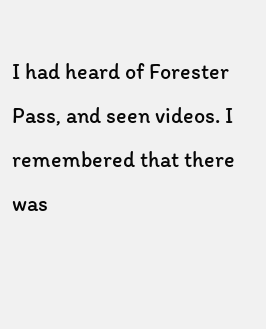I had heard of Forester Pass, and seen videos. I remembered that there was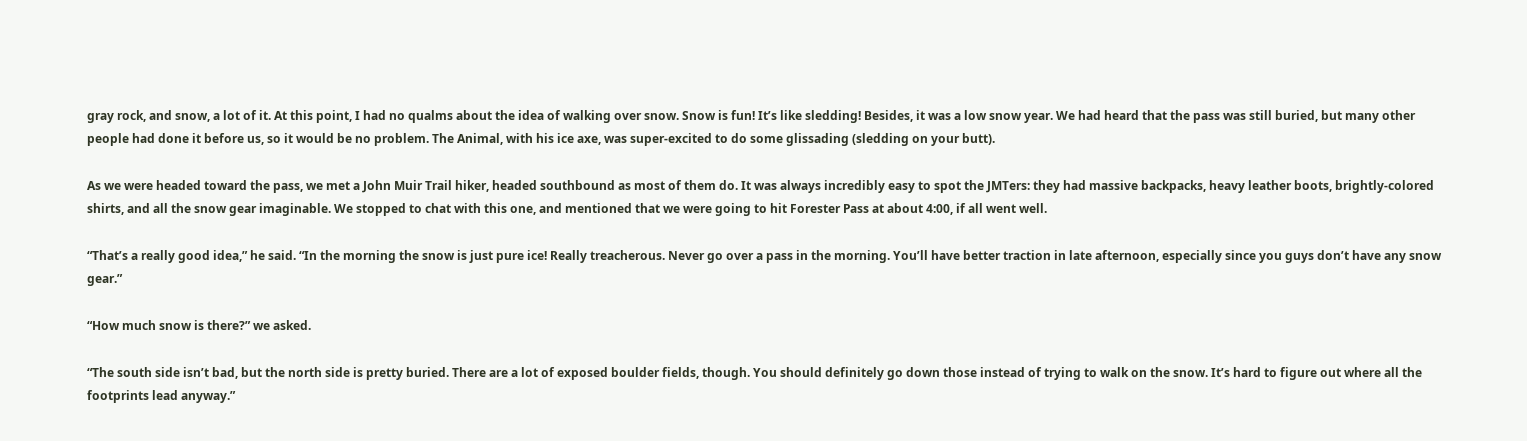gray rock, and snow, a lot of it. At this point, I had no qualms about the idea of walking over snow. Snow is fun! It’s like sledding! Besides, it was a low snow year. We had heard that the pass was still buried, but many other people had done it before us, so it would be no problem. The Animal, with his ice axe, was super-excited to do some glissading (sledding on your butt).

As we were headed toward the pass, we met a John Muir Trail hiker, headed southbound as most of them do. It was always incredibly easy to spot the JMTers: they had massive backpacks, heavy leather boots, brightly-colored shirts, and all the snow gear imaginable. We stopped to chat with this one, and mentioned that we were going to hit Forester Pass at about 4:00, if all went well.

“That’s a really good idea,” he said. “In the morning the snow is just pure ice! Really treacherous. Never go over a pass in the morning. You’ll have better traction in late afternoon, especially since you guys don’t have any snow gear.”

“How much snow is there?” we asked.

“The south side isn’t bad, but the north side is pretty buried. There are a lot of exposed boulder fields, though. You should definitely go down those instead of trying to walk on the snow. It’s hard to figure out where all the footprints lead anyway.”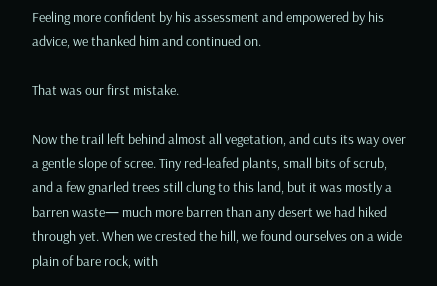Feeling more confident by his assessment and empowered by his advice, we thanked him and continued on.

That was our first mistake.

Now the trail left behind almost all vegetation, and cuts its way over a gentle slope of scree. Tiny red-leafed plants, small bits of scrub, and a few gnarled trees still clung to this land, but it was mostly a barren waste— much more barren than any desert we had hiked through yet. When we crested the hill, we found ourselves on a wide plain of bare rock, with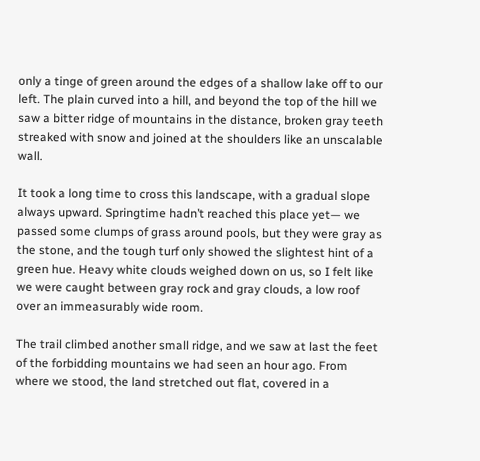only a tinge of green around the edges of a shallow lake off to our left. The plain curved into a hill, and beyond the top of the hill we saw a bitter ridge of mountains in the distance, broken gray teeth streaked with snow and joined at the shoulders like an unscalable wall.

It took a long time to cross this landscape, with a gradual slope always upward. Springtime hadn’t reached this place yet— we passed some clumps of grass around pools, but they were gray as the stone, and the tough turf only showed the slightest hint of a green hue. Heavy white clouds weighed down on us, so I felt like we were caught between gray rock and gray clouds, a low roof over an immeasurably wide room.

The trail climbed another small ridge, and we saw at last the feet of the forbidding mountains we had seen an hour ago. From where we stood, the land stretched out flat, covered in a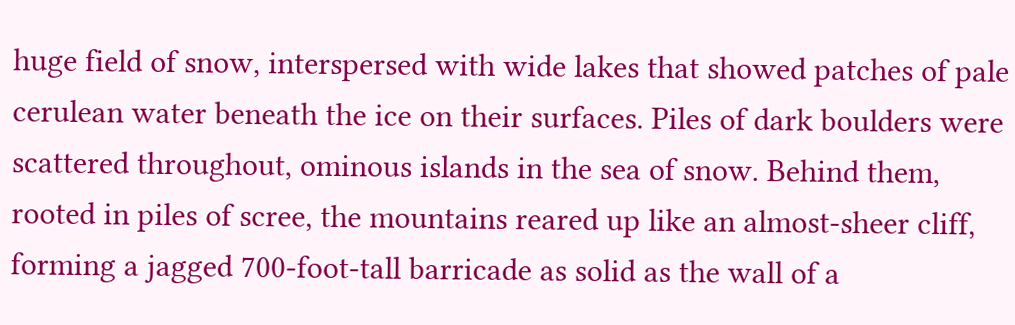huge field of snow, interspersed with wide lakes that showed patches of pale cerulean water beneath the ice on their surfaces. Piles of dark boulders were scattered throughout, ominous islands in the sea of snow. Behind them, rooted in piles of scree, the mountains reared up like an almost-sheer cliff, forming a jagged 700-foot-tall barricade as solid as the wall of a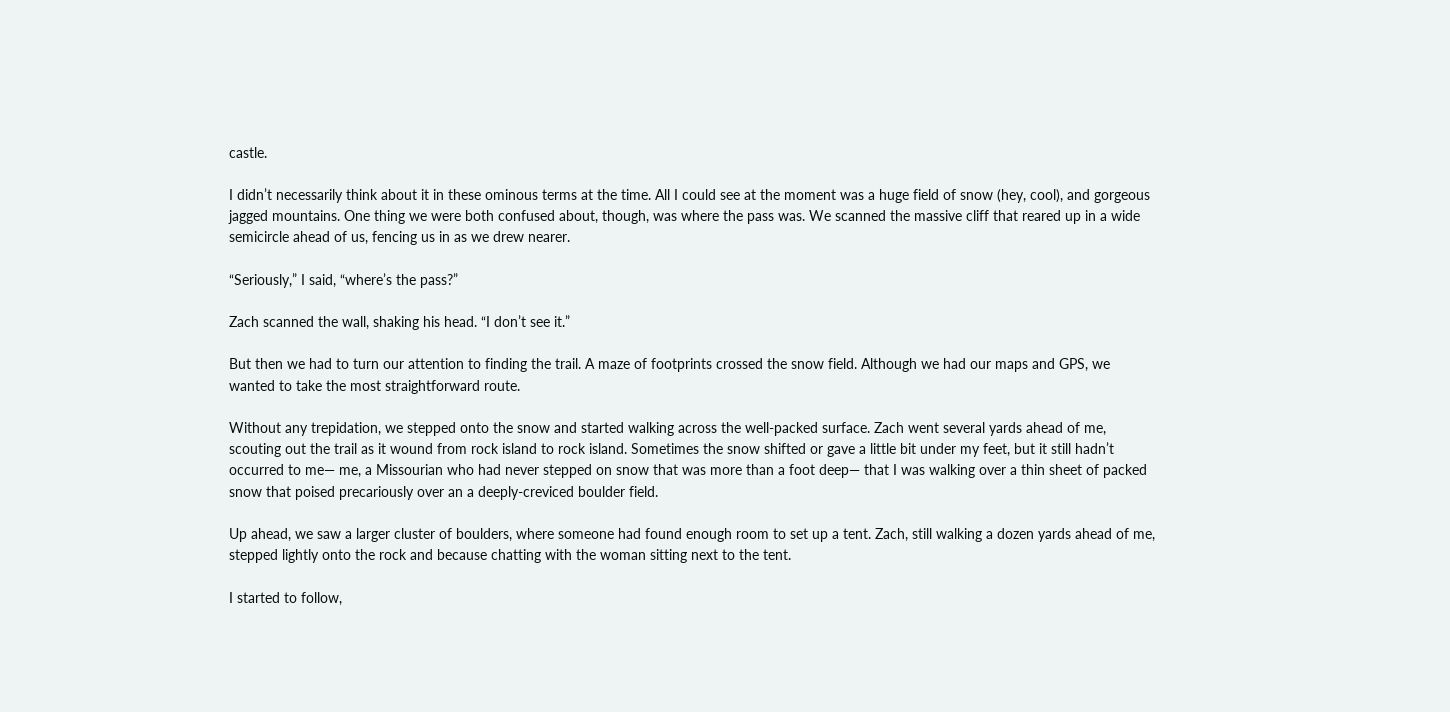castle.

I didn’t necessarily think about it in these ominous terms at the time. All I could see at the moment was a huge field of snow (hey, cool), and gorgeous jagged mountains. One thing we were both confused about, though, was where the pass was. We scanned the massive cliff that reared up in a wide semicircle ahead of us, fencing us in as we drew nearer.

“Seriously,” I said, “where’s the pass?”

Zach scanned the wall, shaking his head. “I don’t see it.”

But then we had to turn our attention to finding the trail. A maze of footprints crossed the snow field. Although we had our maps and GPS, we wanted to take the most straightforward route.

Without any trepidation, we stepped onto the snow and started walking across the well-packed surface. Zach went several yards ahead of me, scouting out the trail as it wound from rock island to rock island. Sometimes the snow shifted or gave a little bit under my feet, but it still hadn’t occurred to me— me, a Missourian who had never stepped on snow that was more than a foot deep— that I was walking over a thin sheet of packed snow that poised precariously over an a deeply-creviced boulder field.

Up ahead, we saw a larger cluster of boulders, where someone had found enough room to set up a tent. Zach, still walking a dozen yards ahead of me, stepped lightly onto the rock and because chatting with the woman sitting next to the tent.

I started to follow,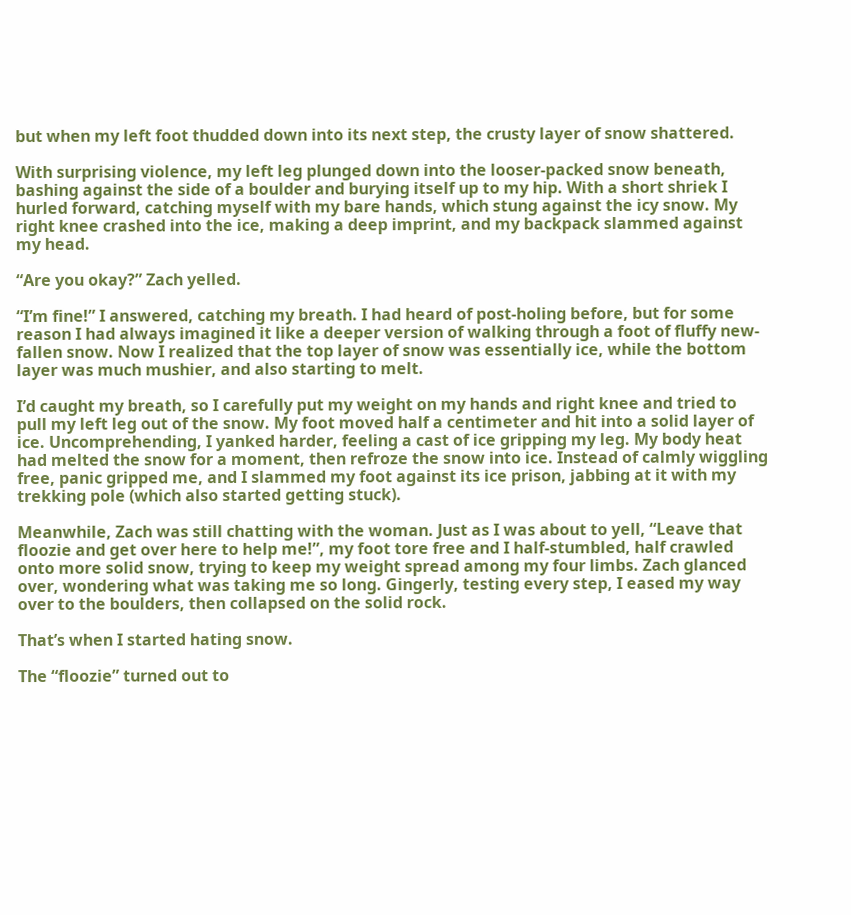but when my left foot thudded down into its next step, the crusty layer of snow shattered.

With surprising violence, my left leg plunged down into the looser-packed snow beneath, bashing against the side of a boulder and burying itself up to my hip. With a short shriek I hurled forward, catching myself with my bare hands, which stung against the icy snow. My right knee crashed into the ice, making a deep imprint, and my backpack slammed against my head.

“Are you okay?” Zach yelled.

“I’m fine!” I answered, catching my breath. I had heard of post-holing before, but for some reason I had always imagined it like a deeper version of walking through a foot of fluffy new-fallen snow. Now I realized that the top layer of snow was essentially ice, while the bottom layer was much mushier, and also starting to melt.

I’d caught my breath, so I carefully put my weight on my hands and right knee and tried to pull my left leg out of the snow. My foot moved half a centimeter and hit into a solid layer of ice. Uncomprehending, I yanked harder, feeling a cast of ice gripping my leg. My body heat had melted the snow for a moment, then refroze the snow into ice. Instead of calmly wiggling free, panic gripped me, and I slammed my foot against its ice prison, jabbing at it with my trekking pole (which also started getting stuck).

Meanwhile, Zach was still chatting with the woman. Just as I was about to yell, “Leave that floozie and get over here to help me!”, my foot tore free and I half-stumbled, half crawled onto more solid snow, trying to keep my weight spread among my four limbs. Zach glanced over, wondering what was taking me so long. Gingerly, testing every step, I eased my way over to the boulders, then collapsed on the solid rock.

That’s when I started hating snow.

The “floozie” turned out to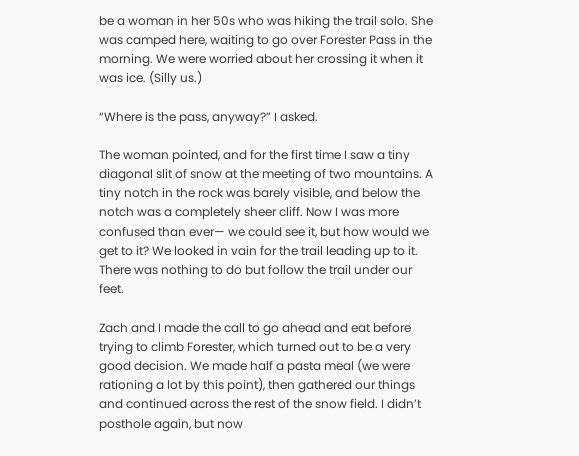be a woman in her 50s who was hiking the trail solo. She was camped here, waiting to go over Forester Pass in the morning. We were worried about her crossing it when it was ice. (Silly us.)

“Where is the pass, anyway?” I asked.

The woman pointed, and for the first time I saw a tiny diagonal slit of snow at the meeting of two mountains. A tiny notch in the rock was barely visible, and below the notch was a completely sheer cliff. Now I was more confused than ever— we could see it, but how would we get to it? We looked in vain for the trail leading up to it. There was nothing to do but follow the trail under our feet.

Zach and I made the call to go ahead and eat before trying to climb Forester, which turned out to be a very good decision. We made half a pasta meal (we were rationing a lot by this point), then gathered our things and continued across the rest of the snow field. I didn’t posthole again, but now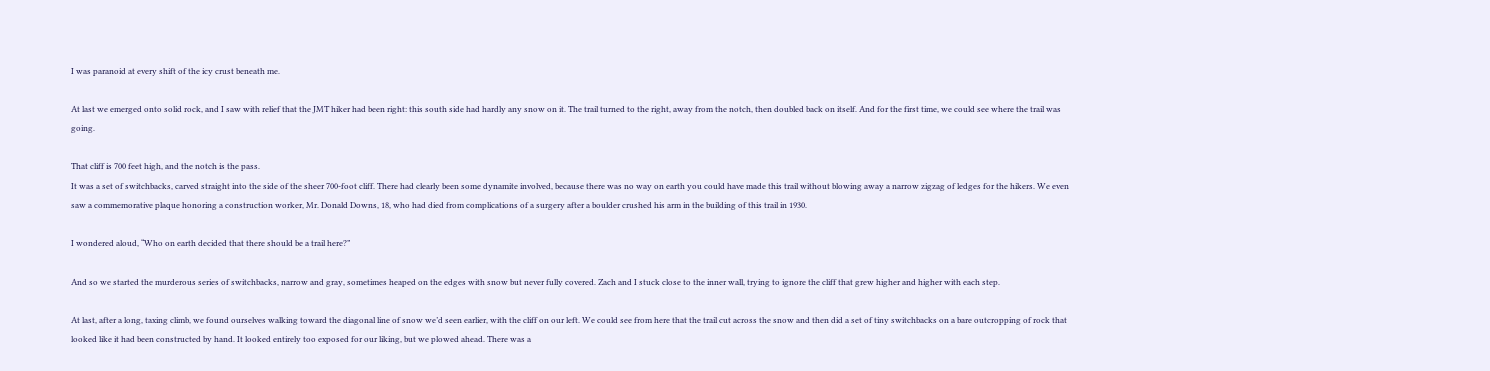I was paranoid at every shift of the icy crust beneath me.

At last we emerged onto solid rock, and I saw with relief that the JMT hiker had been right: this south side had hardly any snow on it. The trail turned to the right, away from the notch, then doubled back on itself. And for the first time, we could see where the trail was going.

That cliff is 700 feet high, and the notch is the pass.
It was a set of switchbacks, carved straight into the side of the sheer 700-foot cliff. There had clearly been some dynamite involved, because there was no way on earth you could have made this trail without blowing away a narrow zigzag of ledges for the hikers. We even saw a commemorative plaque honoring a construction worker, Mr. Donald Downs, 18, who had died from complications of a surgery after a boulder crushed his arm in the building of this trail in 1930.

I wondered aloud, “Who on earth decided that there should be a trail here?”

And so we started the murderous series of switchbacks, narrow and gray, sometimes heaped on the edges with snow but never fully covered. Zach and I stuck close to the inner wall, trying to ignore the cliff that grew higher and higher with each step.

At last, after a long, taxing climb, we found ourselves walking toward the diagonal line of snow we’d seen earlier, with the cliff on our left. We could see from here that the trail cut across the snow and then did a set of tiny switchbacks on a bare outcropping of rock that looked like it had been constructed by hand. It looked entirely too exposed for our liking, but we plowed ahead. There was a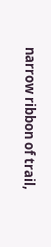narrow ribbon of trail,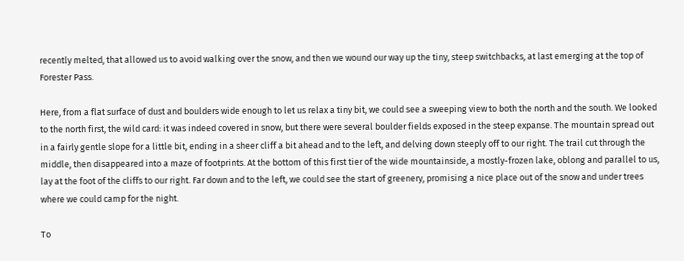recently melted, that allowed us to avoid walking over the snow, and then we wound our way up the tiny, steep switchbacks, at last emerging at the top of Forester Pass.

Here, from a flat surface of dust and boulders wide enough to let us relax a tiny bit, we could see a sweeping view to both the north and the south. We looked to the north first, the wild card: it was indeed covered in snow, but there were several boulder fields exposed in the steep expanse. The mountain spread out in a fairly gentle slope for a little bit, ending in a sheer cliff a bit ahead and to the left, and delving down steeply off to our right. The trail cut through the middle, then disappeared into a maze of footprints. At the bottom of this first tier of the wide mountainside, a mostly-frozen lake, oblong and parallel to us, lay at the foot of the cliffs to our right. Far down and to the left, we could see the start of greenery, promising a nice place out of the snow and under trees where we could camp for the night.

To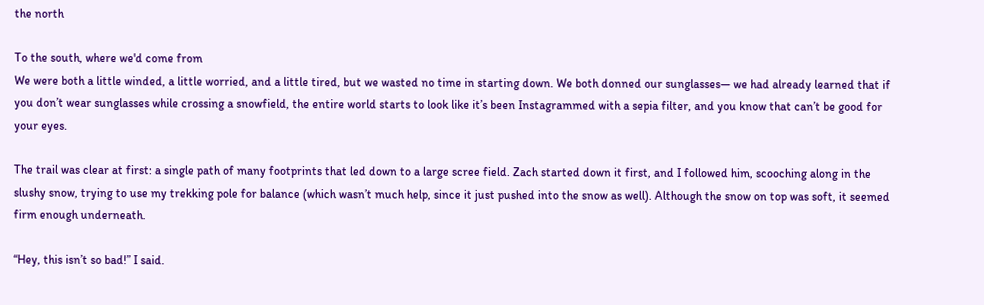the north

To the south, where we'd come from
We were both a little winded, a little worried, and a little tired, but we wasted no time in starting down. We both donned our sunglasses— we had already learned that if you don’t wear sunglasses while crossing a snowfield, the entire world starts to look like it’s been Instagrammed with a sepia filter, and you know that can’t be good for your eyes.

The trail was clear at first: a single path of many footprints that led down to a large scree field. Zach started down it first, and I followed him, scooching along in the slushy snow, trying to use my trekking pole for balance (which wasn’t much help, since it just pushed into the snow as well). Although the snow on top was soft, it seemed firm enough underneath.

“Hey, this isn’t so bad!” I said.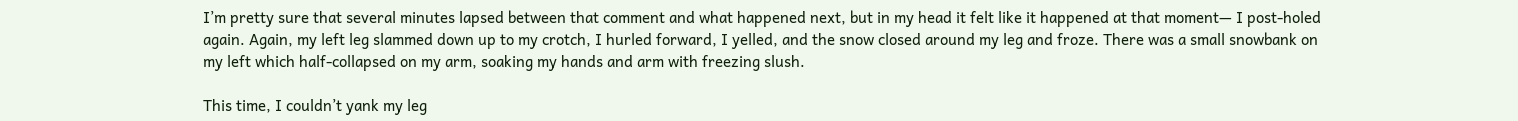I’m pretty sure that several minutes lapsed between that comment and what happened next, but in my head it felt like it happened at that moment— I post-holed again. Again, my left leg slammed down up to my crotch, I hurled forward, I yelled, and the snow closed around my leg and froze. There was a small snowbank on my left which half-collapsed on my arm, soaking my hands and arm with freezing slush.

This time, I couldn’t yank my leg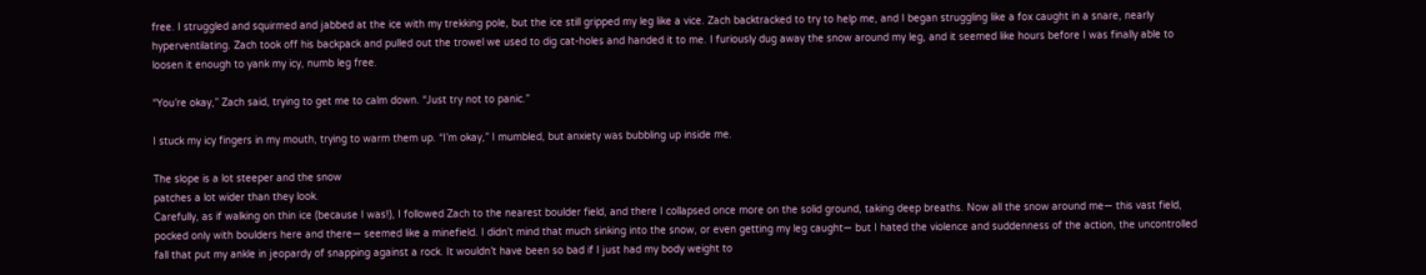free. I struggled and squirmed and jabbed at the ice with my trekking pole, but the ice still gripped my leg like a vice. Zach backtracked to try to help me, and I began struggling like a fox caught in a snare, nearly hyperventilating. Zach took off his backpack and pulled out the trowel we used to dig cat-holes and handed it to me. I furiously dug away the snow around my leg, and it seemed like hours before I was finally able to loosen it enough to yank my icy, numb leg free.

“You’re okay,” Zach said, trying to get me to calm down. “Just try not to panic.”

I stuck my icy fingers in my mouth, trying to warm them up. “I’m okay,” I mumbled, but anxiety was bubbling up inside me.

The slope is a lot steeper and the snow
patches a lot wider than they look.
Carefully, as if walking on thin ice (because I was!), I followed Zach to the nearest boulder field, and there I collapsed once more on the solid ground, taking deep breaths. Now all the snow around me— this vast field, pocked only with boulders here and there— seemed like a minefield. I didn’t mind that much sinking into the snow, or even getting my leg caught— but I hated the violence and suddenness of the action, the uncontrolled fall that put my ankle in jeopardy of snapping against a rock. It wouldn’t have been so bad if I just had my body weight to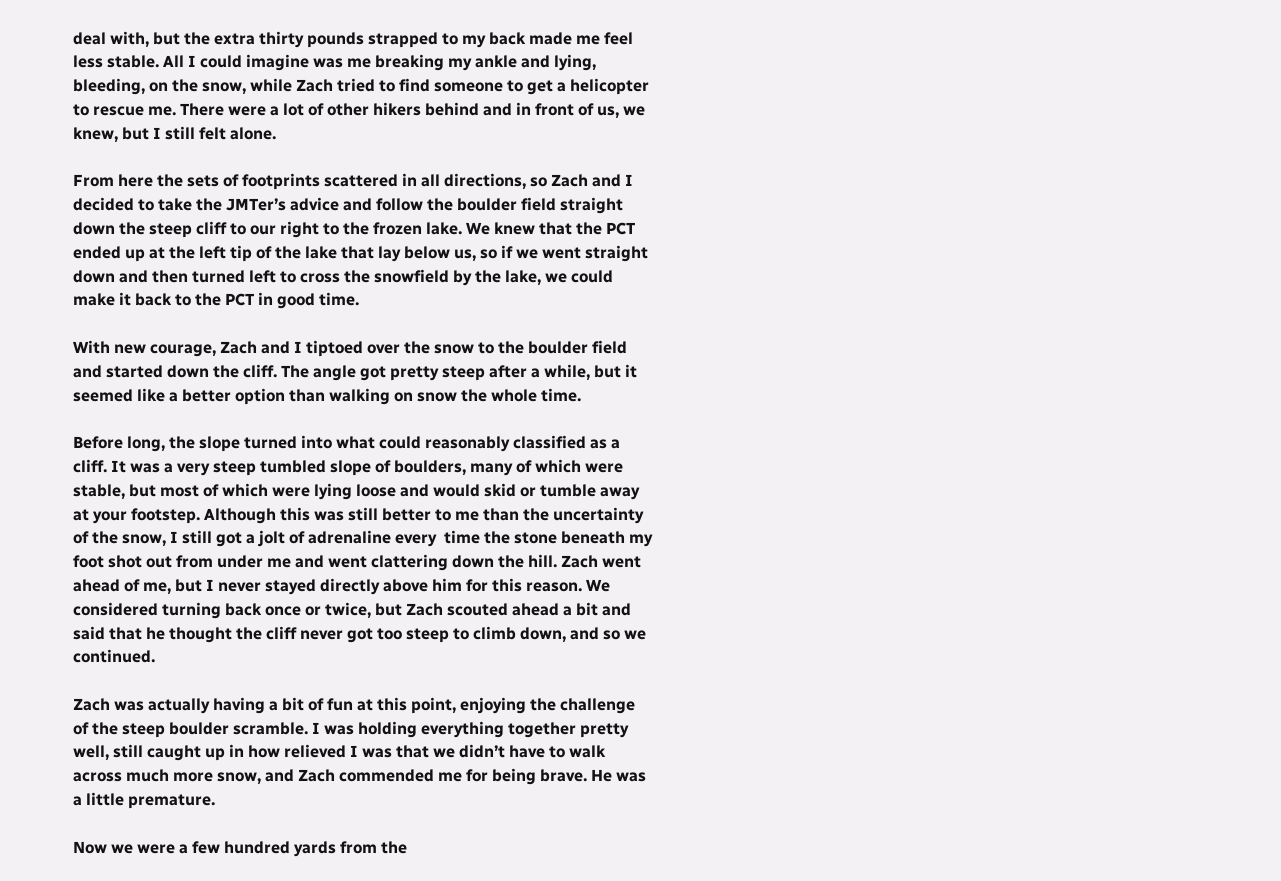deal with, but the extra thirty pounds strapped to my back made me feel less stable. All I could imagine was me breaking my ankle and lying, bleeding, on the snow, while Zach tried to find someone to get a helicopter to rescue me. There were a lot of other hikers behind and in front of us, we knew, but I still felt alone.

From here the sets of footprints scattered in all directions, so Zach and I decided to take the JMTer’s advice and follow the boulder field straight down the steep cliff to our right to the frozen lake. We knew that the PCT ended up at the left tip of the lake that lay below us, so if we went straight down and then turned left to cross the snowfield by the lake, we could make it back to the PCT in good time.

With new courage, Zach and I tiptoed over the snow to the boulder field and started down the cliff. The angle got pretty steep after a while, but it seemed like a better option than walking on snow the whole time.

Before long, the slope turned into what could reasonably classified as a cliff. It was a very steep tumbled slope of boulders, many of which were stable, but most of which were lying loose and would skid or tumble away at your footstep. Although this was still better to me than the uncertainty of the snow, I still got a jolt of adrenaline every  time the stone beneath my foot shot out from under me and went clattering down the hill. Zach went ahead of me, but I never stayed directly above him for this reason. We considered turning back once or twice, but Zach scouted ahead a bit and said that he thought the cliff never got too steep to climb down, and so we continued.

Zach was actually having a bit of fun at this point, enjoying the challenge of the steep boulder scramble. I was holding everything together pretty well, still caught up in how relieved I was that we didn’t have to walk across much more snow, and Zach commended me for being brave. He was a little premature.

Now we were a few hundred yards from the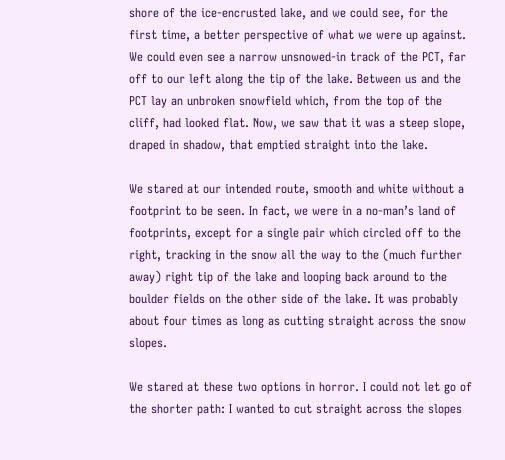shore of the ice-encrusted lake, and we could see, for the first time, a better perspective of what we were up against. We could even see a narrow unsnowed-in track of the PCT, far off to our left along the tip of the lake. Between us and the PCT lay an unbroken snowfield which, from the top of the cliff, had looked flat. Now, we saw that it was a steep slope, draped in shadow, that emptied straight into the lake.

We stared at our intended route, smooth and white without a footprint to be seen. In fact, we were in a no-man’s land of footprints, except for a single pair which circled off to the right, tracking in the snow all the way to the (much further away) right tip of the lake and looping back around to the boulder fields on the other side of the lake. It was probably about four times as long as cutting straight across the snow slopes.

We stared at these two options in horror. I could not let go of the shorter path: I wanted to cut straight across the slopes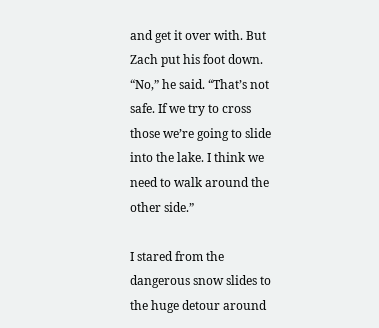and get it over with. But Zach put his foot down. “No,” he said. “That’s not safe. If we try to cross those we’re going to slide into the lake. I think we need to walk around the other side.”

I stared from the dangerous snow slides to the huge detour around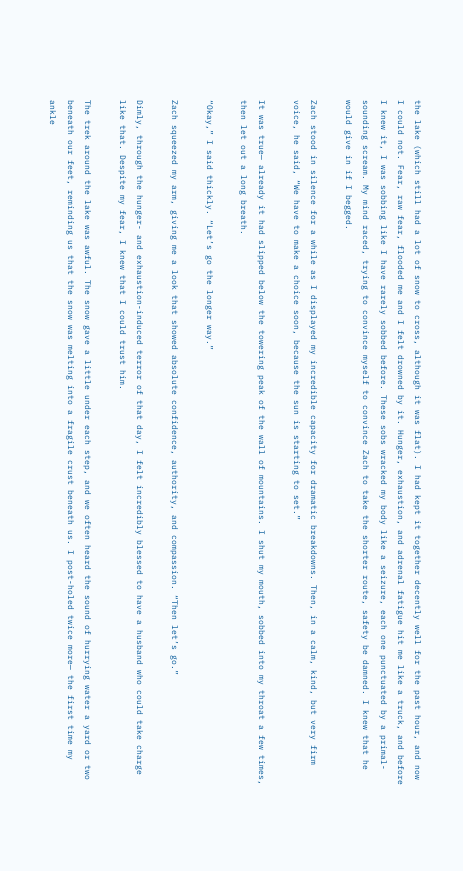the lake (which still had a lot of snow to cross, although it was flat). I had kept it together decently well for the past hour, and now I could not. Fear, raw fear, flooded me and I felt drowned by it. Hunger, exhaustion, and adrenal fatigue hit me like a truck, and before I knew it, I was sobbing like I have rarely sobbed before. These sobs wracked my body like a seizure, each one punctuated by a primal-sounding scream. My mind raced, trying to convince myself to convince Zach to take the shorter route, safety be damned. I knew that he would give in if I begged.

Zach stood in silence for a while as I displayed my incredible capacity for dramatic breakdowns. Then, in a calm, kind, but very firm voice, he said, “We have to make a choice soon, because the sun is starting to set.”

It was true— already it had slipped below the towering peak of the wall of mountains. I shut my mouth, sobbed into my throat a few times, then let out a long breath.

“Okay,” I said thickly. “Let’s go the longer way.”

Zach squeezed my arm, giving me a look that showed absolute confidence, authority, and compassion. “Then let’s go.”

Dimly, through the hunger- and exhaustion-induced terror of that day, I felt incredibly blessed to have a husband who could take charge like that. Despite my fear, I knew that I could trust him.

The trek around the lake was awful. The snow gave a little under each step, and we often heard the sound of hurrying water a yard or two beneath our feet, reminding us that the snow was melting into a fragile crust beneath us. I post-holed twice more— the first time my ankle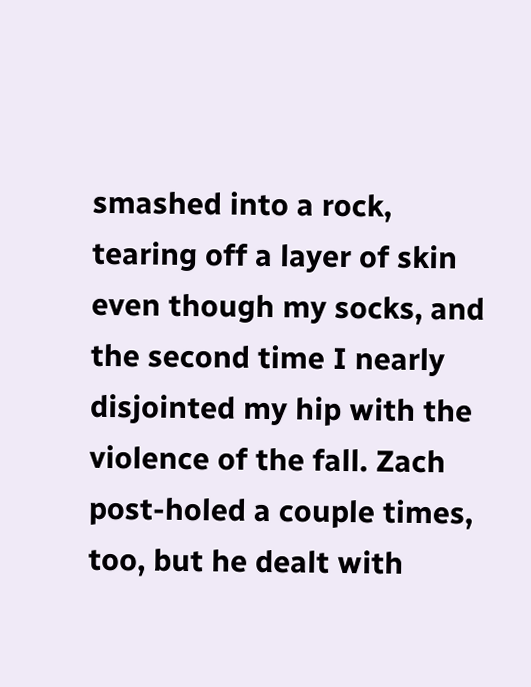smashed into a rock, tearing off a layer of skin even though my socks, and the second time I nearly disjointed my hip with the violence of the fall. Zach post-holed a couple times, too, but he dealt with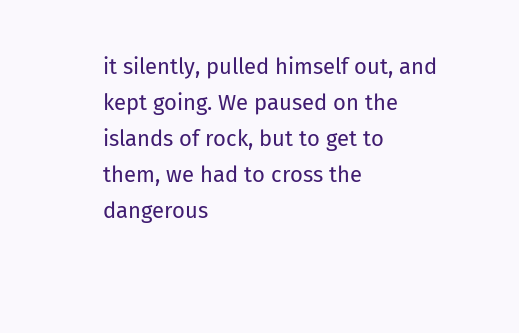it silently, pulled himself out, and kept going. We paused on the islands of rock, but to get to them, we had to cross the dangerous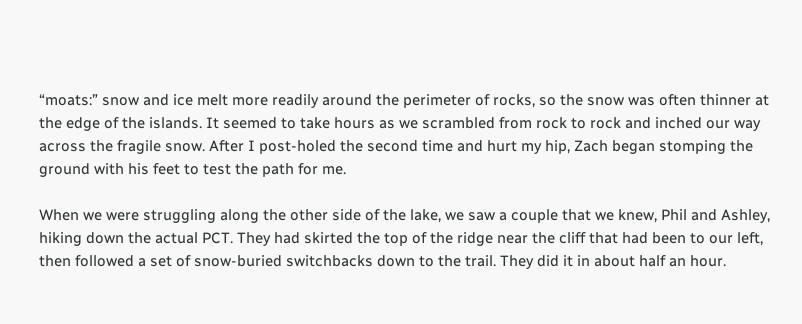“moats:” snow and ice melt more readily around the perimeter of rocks, so the snow was often thinner at the edge of the islands. It seemed to take hours as we scrambled from rock to rock and inched our way across the fragile snow. After I post-holed the second time and hurt my hip, Zach began stomping the ground with his feet to test the path for me.

When we were struggling along the other side of the lake, we saw a couple that we knew, Phil and Ashley, hiking down the actual PCT. They had skirted the top of the ridge near the cliff that had been to our left, then followed a set of snow-buried switchbacks down to the trail. They did it in about half an hour.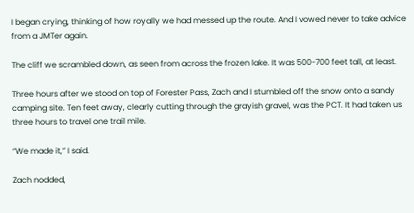I began crying, thinking of how royally we had messed up the route. And I vowed never to take advice from a JMTer again.

The cliff we scrambled down, as seen from across the frozen lake. It was 500-700 feet tall, at least.

Three hours after we stood on top of Forester Pass, Zach and I stumbled off the snow onto a sandy camping site. Ten feet away, clearly cutting through the grayish gravel, was the PCT. It had taken us three hours to travel one trail mile.

“We made it,” I said.

Zach nodded,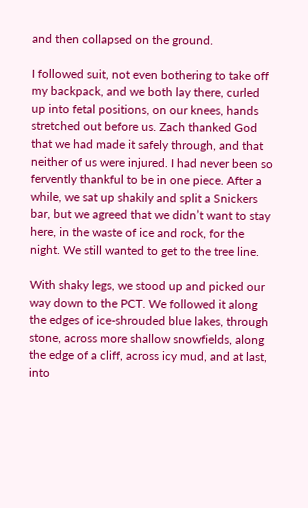and then collapsed on the ground.

I followed suit, not even bothering to take off my backpack, and we both lay there, curled up into fetal positions, on our knees, hands stretched out before us. Zach thanked God that we had made it safely through, and that neither of us were injured. I had never been so fervently thankful to be in one piece. After a while, we sat up shakily and split a Snickers bar, but we agreed that we didn’t want to stay here, in the waste of ice and rock, for the night. We still wanted to get to the tree line.

With shaky legs, we stood up and picked our way down to the PCT. We followed it along the edges of ice-shrouded blue lakes, through stone, across more shallow snowfields, along the edge of a cliff, across icy mud, and at last, into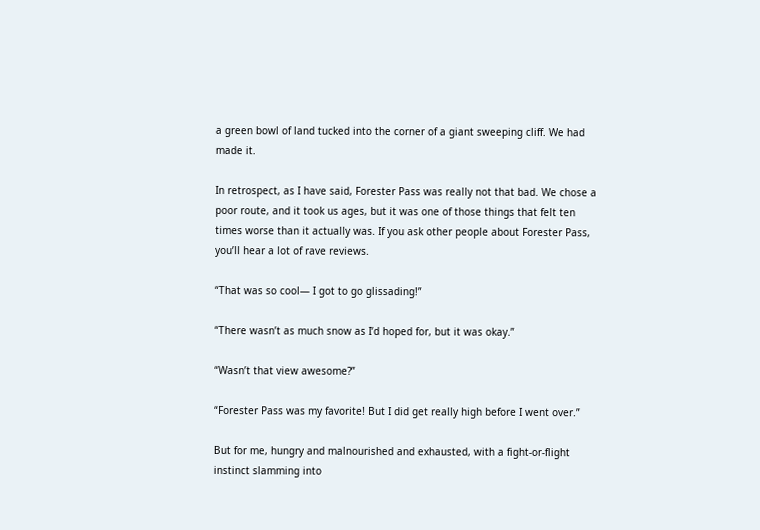a green bowl of land tucked into the corner of a giant sweeping cliff. We had made it.

In retrospect, as I have said, Forester Pass was really not that bad. We chose a poor route, and it took us ages, but it was one of those things that felt ten times worse than it actually was. If you ask other people about Forester Pass, you’ll hear a lot of rave reviews.

“That was so cool— I got to go glissading!”

“There wasn’t as much snow as I’d hoped for, but it was okay.”

“Wasn’t that view awesome?”

“Forester Pass was my favorite! But I did get really high before I went over.”

But for me, hungry and malnourished and exhausted, with a fight-or-flight instinct slamming into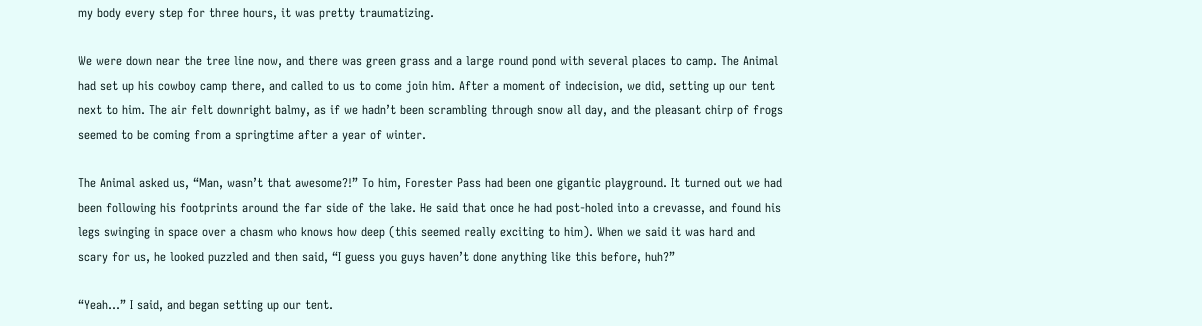my body every step for three hours, it was pretty traumatizing.

We were down near the tree line now, and there was green grass and a large round pond with several places to camp. The Animal had set up his cowboy camp there, and called to us to come join him. After a moment of indecision, we did, setting up our tent next to him. The air felt downright balmy, as if we hadn’t been scrambling through snow all day, and the pleasant chirp of frogs seemed to be coming from a springtime after a year of winter.

The Animal asked us, “Man, wasn’t that awesome?!” To him, Forester Pass had been one gigantic playground. It turned out we had been following his footprints around the far side of the lake. He said that once he had post-holed into a crevasse, and found his legs swinging in space over a chasm who knows how deep (this seemed really exciting to him). When we said it was hard and scary for us, he looked puzzled and then said, “I guess you guys haven’t done anything like this before, huh?”

“Yeah…” I said, and began setting up our tent.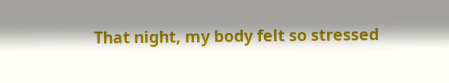That night, my body felt so stressed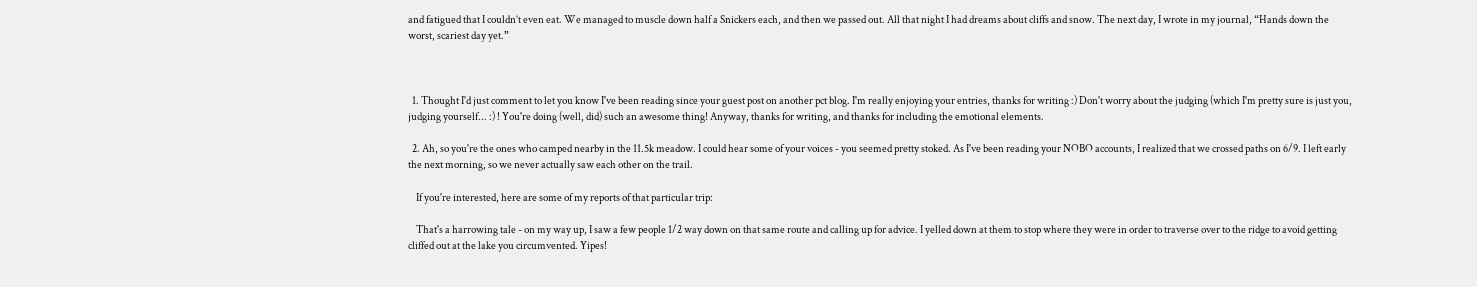and fatigued that I couldn’t even eat. We managed to muscle down half a Snickers each, and then we passed out. All that night I had dreams about cliffs and snow. The next day, I wrote in my journal, “Hands down the worst, scariest day yet.”



  1. Thought I'd just comment to let you know I've been reading since your guest post on another pct blog. I'm really enjoying your entries, thanks for writing :) Don't worry about the judging (which I'm pretty sure is just you, judging yourself... :) ! You're doing (well, did) such an awesome thing! Anyway, thanks for writing, and thanks for including the emotional elements.

  2. Ah, so you're the ones who camped nearby in the 11.5k meadow. I could hear some of your voices - you seemed pretty stoked. As I've been reading your NOBO accounts, I realized that we crossed paths on 6/9. I left early the next morning, so we never actually saw each other on the trail.

    If you're interested, here are some of my reports of that particular trip:

    That's a harrowing tale - on my way up, I saw a few people 1/2 way down on that same route and calling up for advice. I yelled down at them to stop where they were in order to traverse over to the ridge to avoid getting cliffed out at the lake you circumvented. Yipes!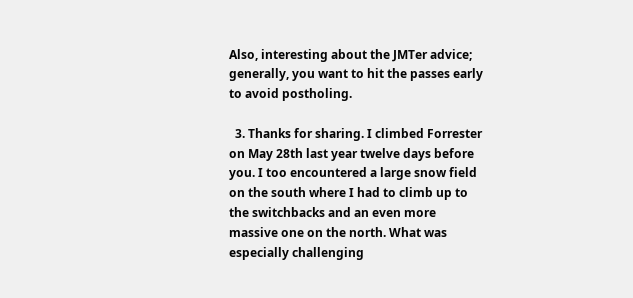Also, interesting about the JMTer advice; generally, you want to hit the passes early to avoid postholing.

  3. Thanks for sharing. I climbed Forrester on May 28th last year twelve days before you. I too encountered a large snow field on the south where I had to climb up to the switchbacks and an even more massive one on the north. What was especially challenging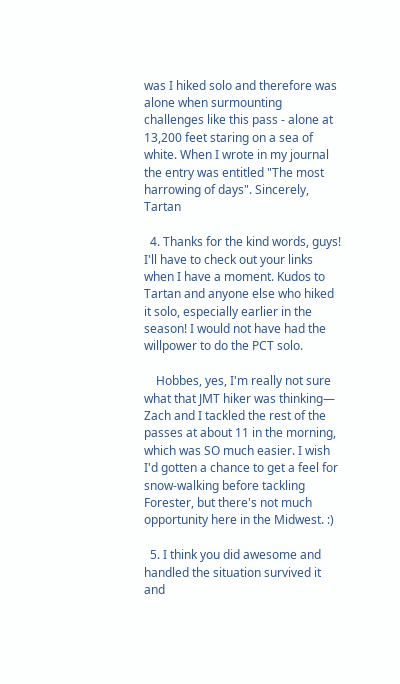was I hiked solo and therefore was alone when surmounting challenges like this pass - alone at 13,200 feet staring on a sea of white. When I wrote in my journal the entry was entitled "The most harrowing of days". Sincerely, Tartan

  4. Thanks for the kind words, guys! I'll have to check out your links when I have a moment. Kudos to Tartan and anyone else who hiked it solo, especially earlier in the season! I would not have had the willpower to do the PCT solo.

    Hobbes, yes, I'm really not sure what that JMT hiker was thinking— Zach and I tackled the rest of the passes at about 11 in the morning, which was SO much easier. I wish I'd gotten a chance to get a feel for snow-walking before tackling Forester, but there's not much opportunity here in the Midwest. :)

  5. I think you did awesome and handled the situation survived it and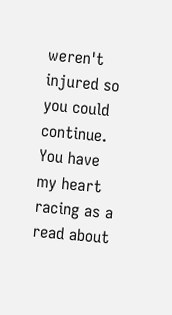weren't injured so you could continue. You have my heart racing as a read about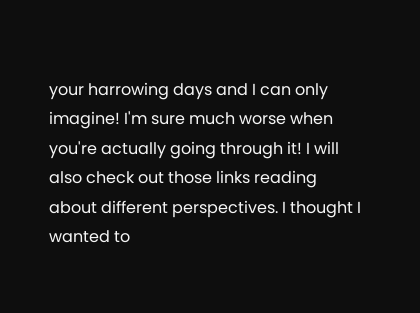your harrowing days and I can only imagine! I'm sure much worse when you're actually going through it! I will also check out those links reading about different perspectives. I thought I wanted to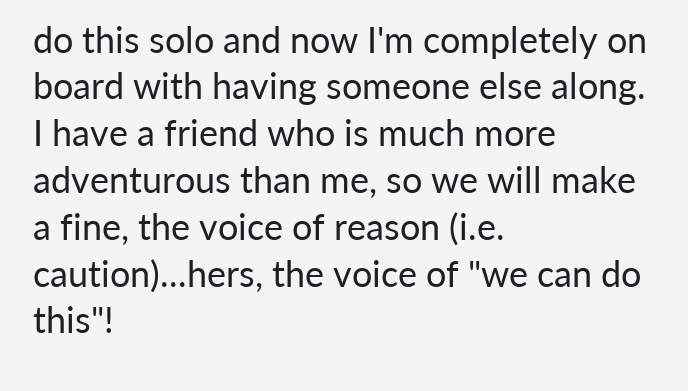do this solo and now I'm completely on board with having someone else along. I have a friend who is much more adventurous than me, so we will make a fine, the voice of reason (i.e. caution)...hers, the voice of "we can do this"!